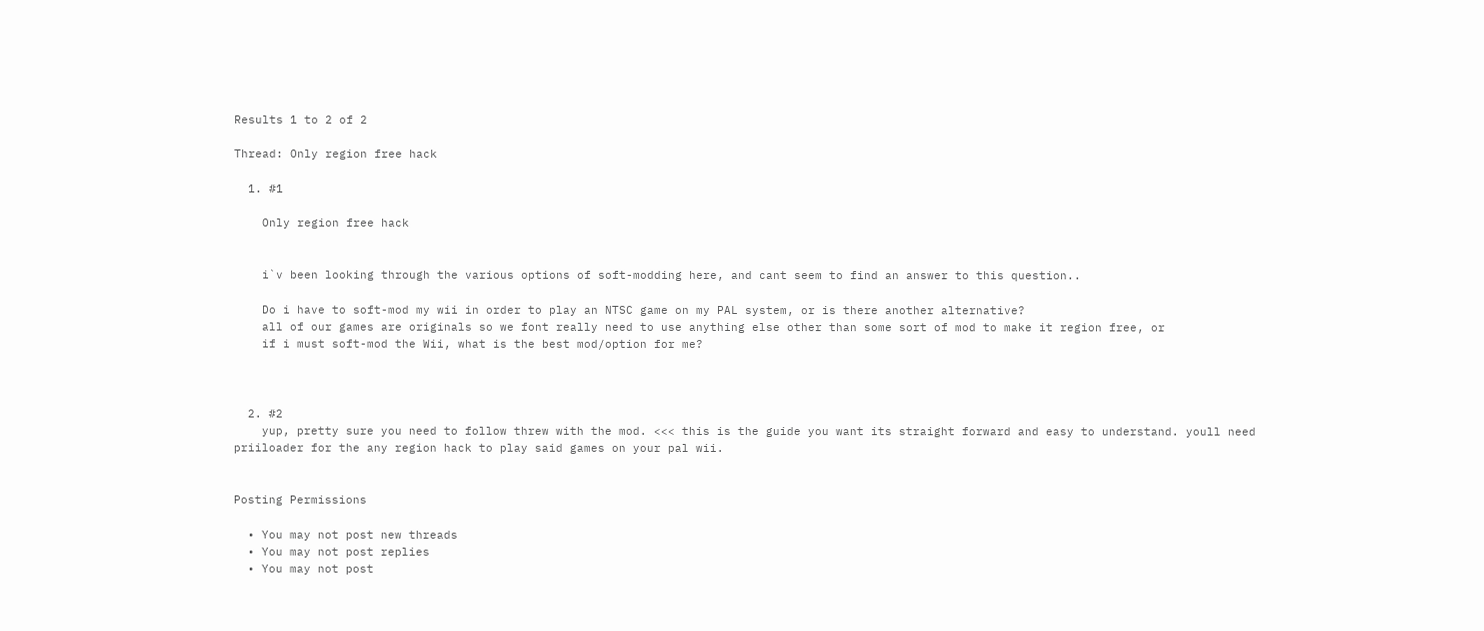Results 1 to 2 of 2

Thread: Only region free hack

  1. #1

    Only region free hack


    i`v been looking through the various options of soft-modding here, and cant seem to find an answer to this question..

    Do i have to soft-mod my wii in order to play an NTSC game on my PAL system, or is there another alternative?
    all of our games are originals so we font really need to use anything else other than some sort of mod to make it region free, or
    if i must soft-mod the Wii, what is the best mod/option for me?



  2. #2
    yup, pretty sure you need to follow threw with the mod. <<< this is the guide you want its straight forward and easy to understand. youll need priiloader for the any region hack to play said games on your pal wii.


Posting Permissions

  • You may not post new threads
  • You may not post replies
  • You may not post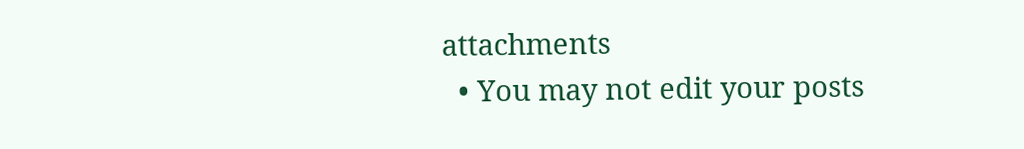attachments
  • You may not edit your posts